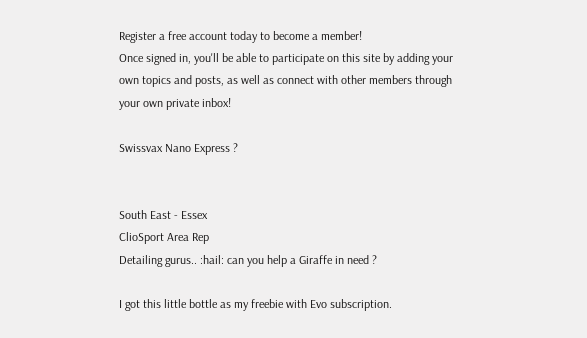Register a free account today to become a member!
Once signed in, you'll be able to participate on this site by adding your own topics and posts, as well as connect with other members through your own private inbox!

Swissvax Nano Express ?


South East - Essex
ClioSport Area Rep
Detailing gurus.. :hail: can you help a Giraffe in need ?

I got this little bottle as my freebie with Evo subscription.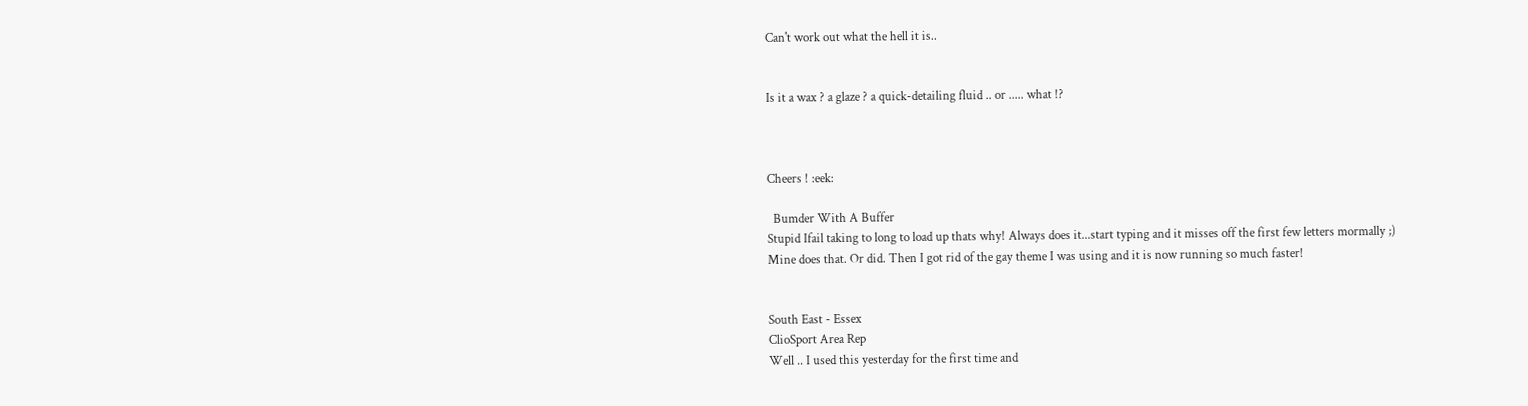Can't work out what the hell it is..


Is it a wax ? a glaze ? a quick-detailing fluid .. or ..... what !?



Cheers ! :eek:

  Bumder With A Buffer
Stupid Ifail taking to long to load up thats why! Always does it...start typing and it misses off the first few letters mormally ;)
Mine does that. Or did. Then I got rid of the gay theme I was using and it is now running so much faster!


South East - Essex
ClioSport Area Rep
Well .. I used this yesterday for the first time and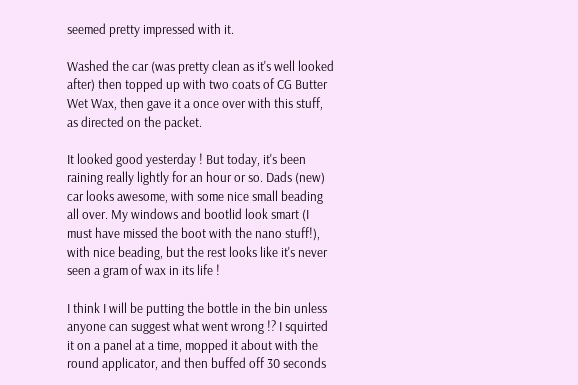seemed pretty impressed with it.

Washed the car (was pretty clean as it's well looked after) then topped up with two coats of CG Butter Wet Wax, then gave it a once over with this stuff, as directed on the packet.

It looked good yesterday ! But today, it's been raining really lightly for an hour or so. Dads (new) car looks awesome, with some nice small beading all over. My windows and bootlid look smart (I must have missed the boot with the nano stuff!), with nice beading, but the rest looks like it's never seen a gram of wax in its life !

I think I will be putting the bottle in the bin unless anyone can suggest what went wrong !? I squirted it on a panel at a time, mopped it about with the round applicator, and then buffed off 30 seconds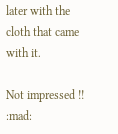later with the cloth that came with it.

Not impressed !! :mad: